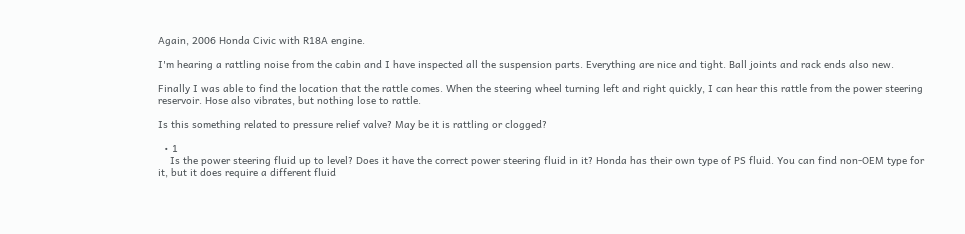Again, 2006 Honda Civic with R18A engine.

I'm hearing a rattling noise from the cabin and I have inspected all the suspension parts. Everything are nice and tight. Ball joints and rack ends also new.

Finally I was able to find the location that the rattle comes. When the steering wheel turning left and right quickly, I can hear this rattle from the power steering reservoir. Hose also vibrates, but nothing lose to rattle.

Is this something related to pressure relief valve? May be it is rattling or clogged?

  • 1
    Is the power steering fluid up to level? Does it have the correct power steering fluid in it? Honda has their own type of PS fluid. You can find non-OEM type for it, but it does require a different fluid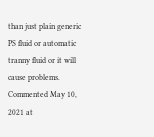than just plain generic PS fluid or automatic tranny fluid or it will cause problems. Commented May 10, 2021 at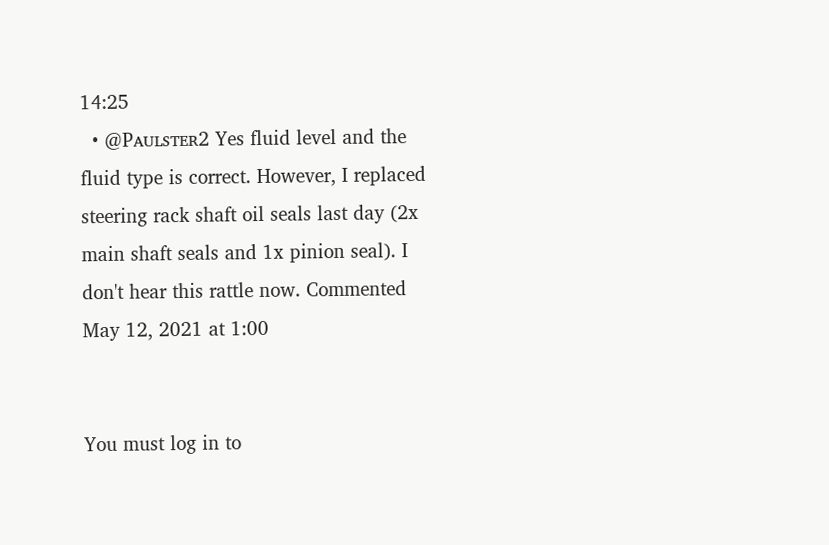14:25
  • @Pᴀᴜʟsᴛᴇʀ2 Yes fluid level and the fluid type is correct. However, I replaced steering rack shaft oil seals last day (2x main shaft seals and 1x pinion seal). I don't hear this rattle now. Commented May 12, 2021 at 1:00


You must log in to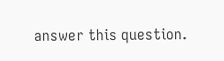answer this question.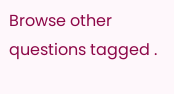Browse other questions tagged .